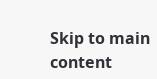Skip to main content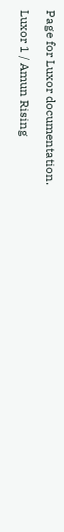Page for Luxor documentation.

Luxor 1 / Amun Rising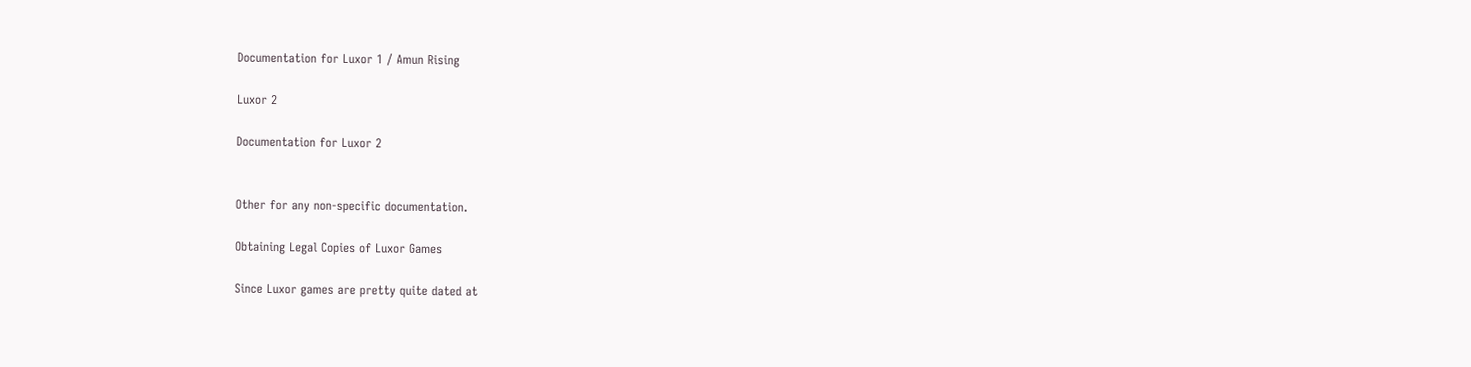Documentation for Luxor 1 / Amun Rising

Luxor 2

Documentation for Luxor 2


Other for any non-specific documentation.

Obtaining Legal Copies of Luxor Games

Since Luxor games are pretty quite dated at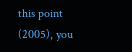this point (2005), you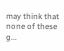may think that none of these g...